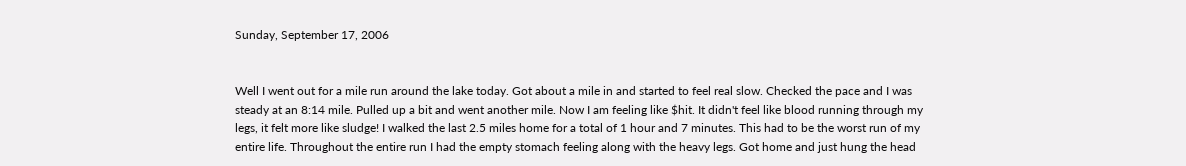Sunday, September 17, 2006


Well I went out for a mile run around the lake today. Got about a mile in and started to feel real slow. Checked the pace and I was steady at an 8:14 mile. Pulled up a bit and went another mile. Now I am feeling like $hit. It didn't feel like blood running through my legs, it felt more like sludge! I walked the last 2.5 miles home for a total of 1 hour and 7 minutes. This had to be the worst run of my entire life. Throughout the entire run I had the empty stomach feeling along with the heavy legs. Got home and just hung the head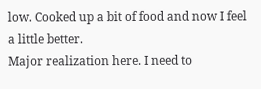low. Cooked up a bit of food and now I feel a little better.
Major realization here. I need to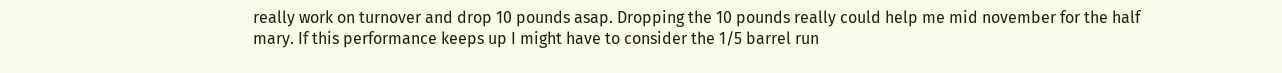really work on turnover and drop 10 pounds asap. Dropping the 10 pounds really could help me mid november for the half mary. If this performance keeps up I might have to consider the 1/5 barrel run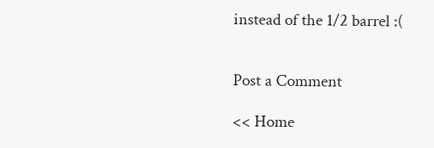instead of the 1/2 barrel :(


Post a Comment

<< Home